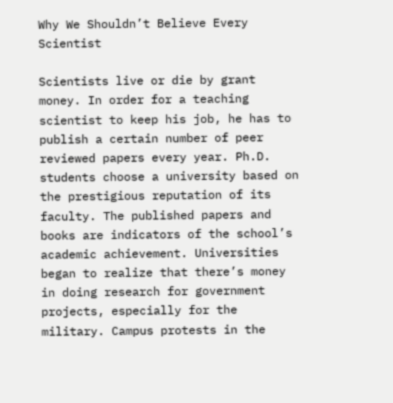Why We Shouldn’t Believe Every Scientist

Scientists live or die by grant money. In order for a teaching scientist to keep his job, he has to publish a certain number of peer reviewed papers every year. Ph.D. students choose a university based on the prestigious reputation of its faculty. The published papers and books are indicators of the school’s academic achievement. Universities began to realize that there’s money in doing research for government projects, especially for the military. Campus protests in the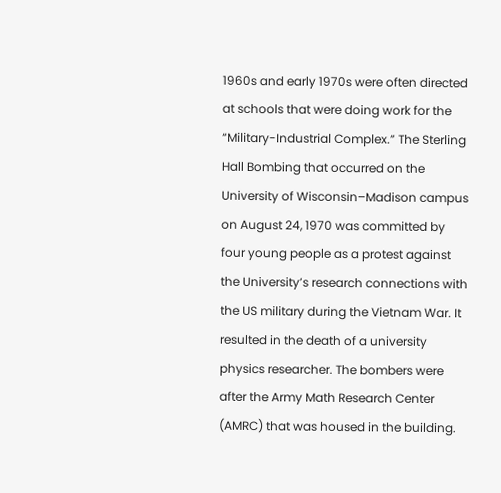1960s and early 1970s were often directed at schools that were doing work for the “Military-Industrial Complex.” The Sterling Hall Bombing that occurred on the University of Wisconsin–Madison campus on August 24, 1970 was committed by four young people as a protest against the University’s research connections with the US military during the Vietnam War. It resulted in the death of a university physics researcher. The bombers were after the Army Math Research Center (AMRC) that was housed in the building.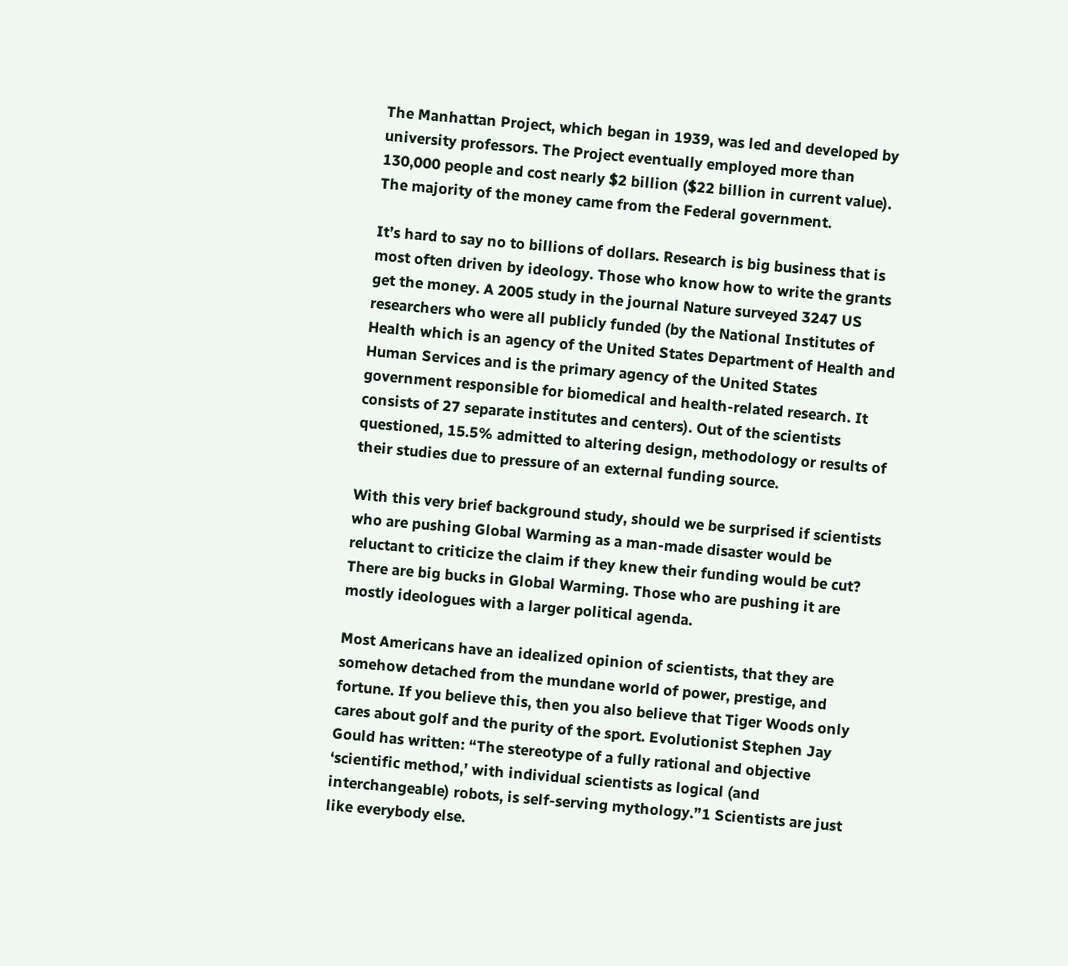The Manhattan Project, which began in 1939, was led and developed by university professors. The Project eventually employed more than 130,000 people and cost nearly $2 billion ($22 billion in current value). The majority of the money came from the Federal government.

It’s hard to say no to billions of dollars. Research is big business that is most often driven by ideology. Those who know how to write the grants get the money. A 2005 study in the journal Nature surveyed 3247 US researchers who were all publicly funded (by the National Institutes of Health which is an agency of the United States Department of Health and Human Services and is the primary agency of the United States government responsible for biomedical and health-related research. It consists of 27 separate institutes and centers). Out of the scientists questioned, 15.5% admitted to altering design, methodology or results of their studies due to pressure of an external funding source.

With this very brief background study, should we be surprised if scientists who are pushing Global Warming as a man-made disaster would be reluctant to criticize the claim if they knew their funding would be cut? There are big bucks in Global Warming. Those who are pushing it are mostly ideologues with a larger political agenda.

Most Americans have an idealized opinion of scientists, that they are somehow detached from the mundane world of power, prestige, and fortune. If you believe this, then you also believe that Tiger Woods only cares about golf and the purity of the sport. Evolutionist Stephen Jay Gould has written: “The stereotype of a fully rational and objective ‘scientific method,’ with individual scientists as logical (and interchangeable) robots, is self-serving mythology.”1 Scientists are just like everybody else.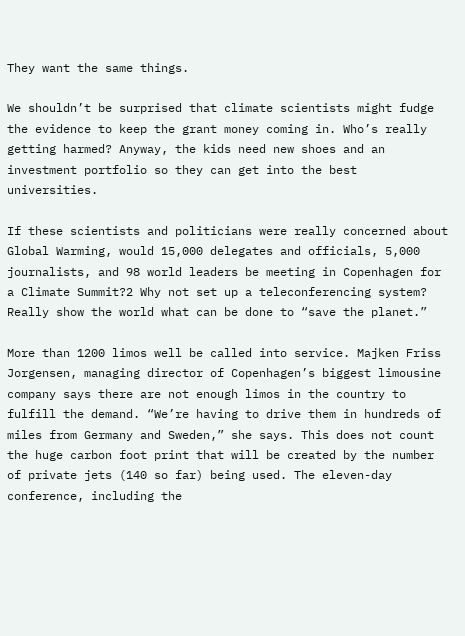They want the same things.

We shouldn’t be surprised that climate scientists might fudge the evidence to keep the grant money coming in. Who’s really getting harmed? Anyway, the kids need new shoes and an investment portfolio so they can get into the best universities.

If these scientists and politicians were really concerned about Global Warming, would 15,000 delegates and officials, 5,000 journalists, and 98 world leaders be meeting in Copenhagen for a Climate Summit?2 Why not set up a teleconferencing system? Really show the world what can be done to “save the planet.”

More than 1200 limos well be called into service. Majken Friss Jorgensen, managing director of Copenhagen’s biggest limousine company says there are not enough limos in the country to fulfill the demand. “We’re having to drive them in hundreds of miles from Germany and Sweden,” she says. This does not count the huge carbon foot print that will be created by the number of private jets (140 so far) being used. The eleven-day conference, including the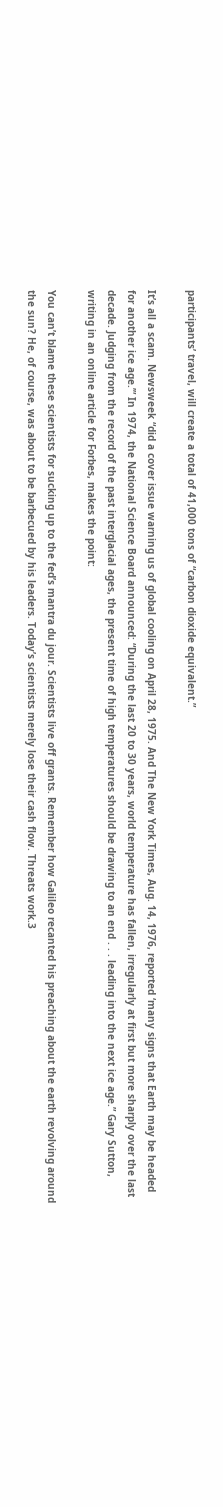participants’ travel, will create a total of 41,000 tons of “carbon dioxide equivalent.”

It’s all a scam. Newsweek “did a cover issue warning us of global cooling on April 28, 1975. And The New York Times, Aug. 14, 1976, reported ‘many signs that Earth may be headed for another ice age.’” In 1974, the National Science Board announced: “During the last 20 to 30 years, world temperature has fallen, irregularly at first but more sharply over the last decade. Judging from the record of the past interglacial ages, the present time of high temperatures should be drawing to an end . . . leading into the next ice age.” Gary Sutton, writing in an online article for Forbes, makes the point:

You can’t blame these scientists for sucking up to the fed’s mantra du jour. Scientists live off grants. Remember how Galileo recanted his preaching about the earth revolving around the sun? He, of course, was about to be barbecued by his leaders. Today’s scientists merely lose their cash flow. Threats work.3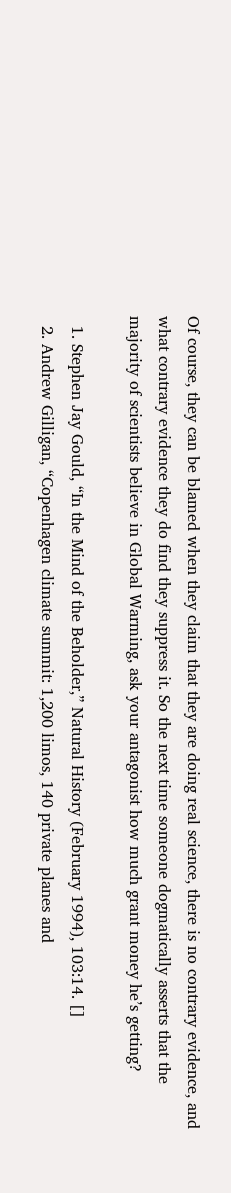Of course, they can be blamed when they claim that they are doing real science, there is no contrary evidence, and what contrary evidence they do find they suppress it. So the next time someone dogmatically asserts that the majority of scientists believe in Global Warming, ask your antagonist how much grant money he’s getting?

  1. Stephen Jay Gould, “In the Mind of the Beholder,” Natural History (February 1994), 103:14. []
  2. Andrew Gilligan, “Copenhagen climate summit: 1,200 limos, 140 private planes and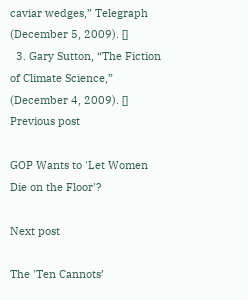caviar wedges,” Telegraph (December 5, 2009). []
  3. Gary Sutton, “The Fiction of Climate Science,” (December 4, 2009). []
Previous post

GOP Wants to 'Let Women Die on the Floor'?

Next post

The 'Ten Cannots’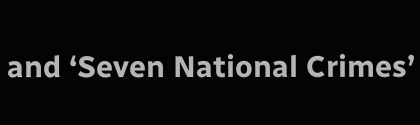and ‘Seven National Crimes’